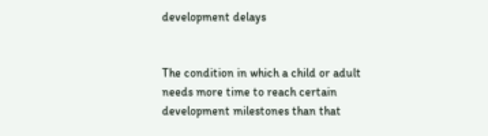development delays


The condition in which a child or adult needs more time to reach certain development milestones than that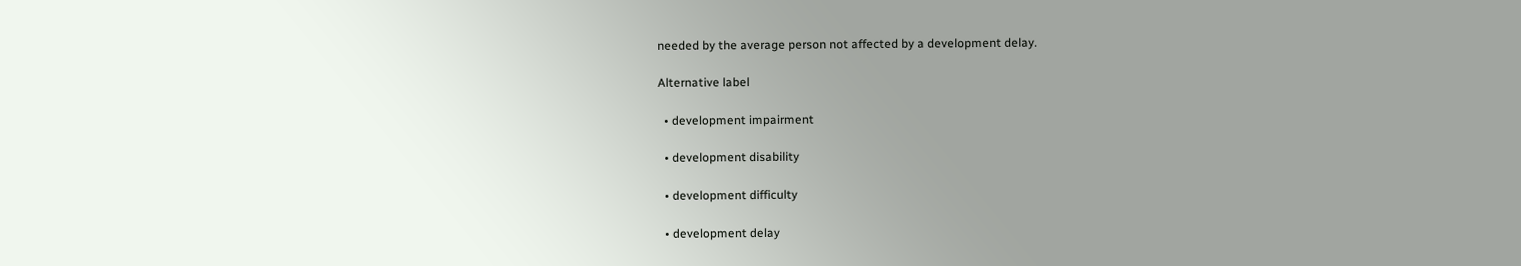needed by the average person not affected by a development delay.

Alternative label

  • development impairment

  • development disability

  • development difficulty

  • development delay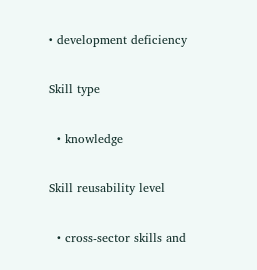• development deficiency

Skill type

  • knowledge

Skill reusability level

  • cross-sector skills and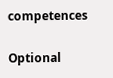competences

Optional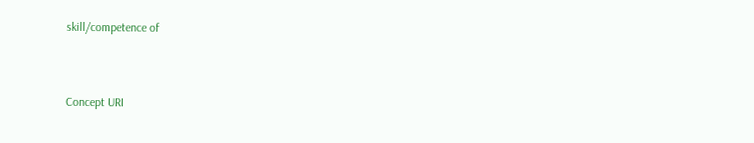skill/competence of



Concept URI